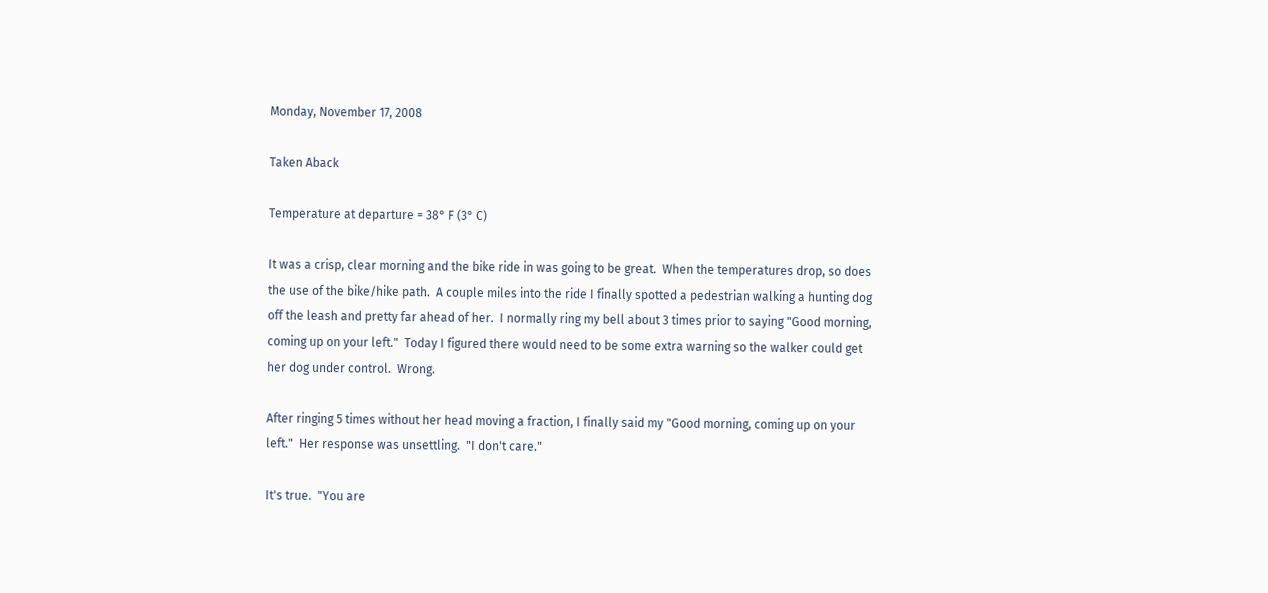Monday, November 17, 2008

Taken Aback

Temperature at departure = 38° F (3° C)

It was a crisp, clear morning and the bike ride in was going to be great.  When the temperatures drop, so does the use of the bike/hike path.  A couple miles into the ride I finally spotted a pedestrian walking a hunting dog off the leash and pretty far ahead of her.  I normally ring my bell about 3 times prior to saying "Good morning, coming up on your left."  Today I figured there would need to be some extra warning so the walker could get her dog under control.  Wrong.

After ringing 5 times without her head moving a fraction, I finally said my "Good morning, coming up on your left."  Her response was unsettling.  "I don't care."

It's true.  "You are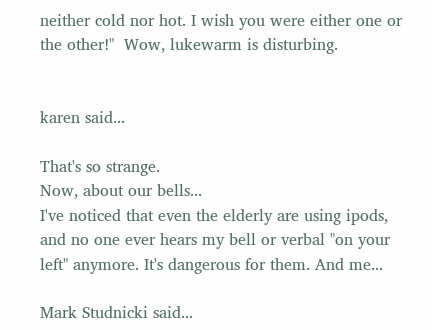neither cold nor hot. I wish you were either one or the other!"  Wow, lukewarm is disturbing.


karen said...

That's so strange.
Now, about our bells...
I've noticed that even the elderly are using ipods, and no one ever hears my bell or verbal "on your left" anymore. It's dangerous for them. And me...

Mark Studnicki said...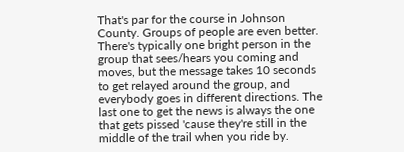That's par for the course in Johnson County. Groups of people are even better. There's typically one bright person in the group that sees/hears you coming and moves, but the message takes 10 seconds to get relayed around the group, and everybody goes in different directions. The last one to get the news is always the one that gets pissed 'cause they're still in the middle of the trail when you ride by.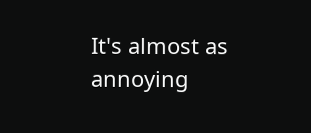It's almost as annoying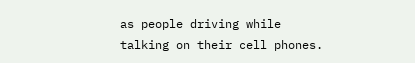as people driving while talking on their cell phones.